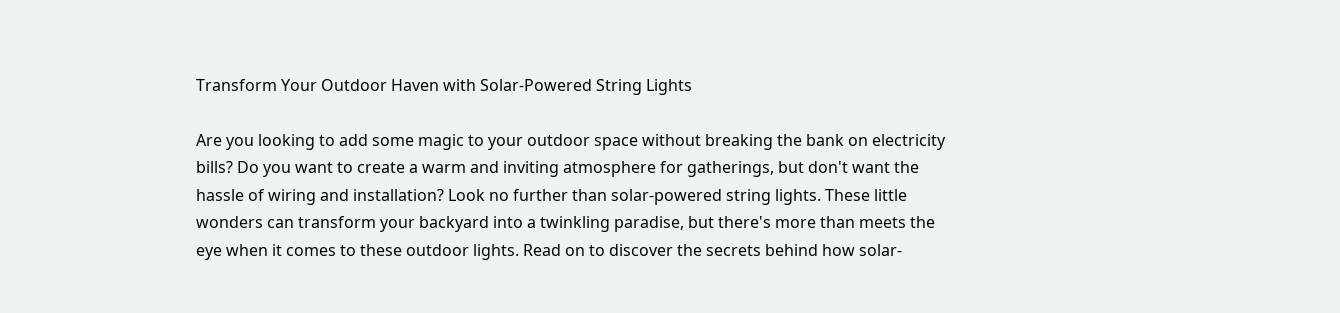Transform Your Outdoor Haven with Solar-Powered String Lights

Are you looking to add some magic to your outdoor space without breaking the bank on electricity bills? Do you want to create a warm and inviting atmosphere for gatherings, but don't want the hassle of wiring and installation? Look no further than solar-powered string lights. These little wonders can transform your backyard into a twinkling paradise, but there's more than meets the eye when it comes to these outdoor lights. Read on to discover the secrets behind how solar-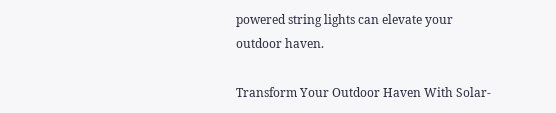powered string lights can elevate your outdoor haven.

Transform Your Outdoor Haven With Solar-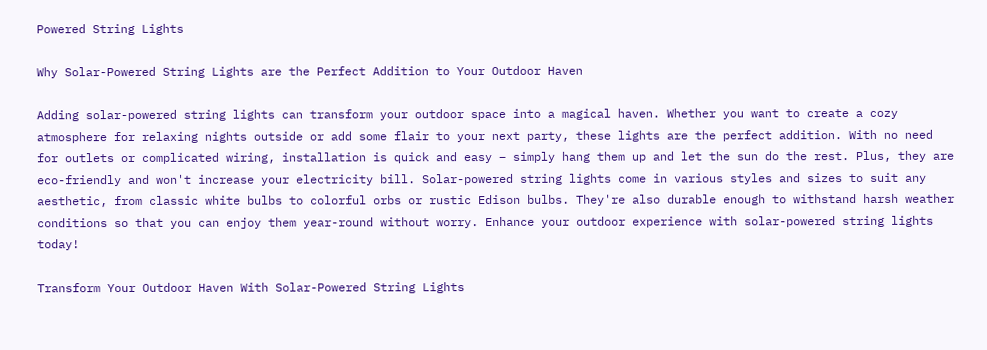Powered String Lights

Why Solar-Powered String Lights are the Perfect Addition to Your Outdoor Haven

Adding solar-powered string lights can transform your outdoor space into a magical haven. Whether you want to create a cozy atmosphere for relaxing nights outside or add some flair to your next party, these lights are the perfect addition. With no need for outlets or complicated wiring, installation is quick and easy – simply hang them up and let the sun do the rest. Plus, they are eco-friendly and won't increase your electricity bill. Solar-powered string lights come in various styles and sizes to suit any aesthetic, from classic white bulbs to colorful orbs or rustic Edison bulbs. They're also durable enough to withstand harsh weather conditions so that you can enjoy them year-round without worry. Enhance your outdoor experience with solar-powered string lights today!

Transform Your Outdoor Haven With Solar-Powered String Lights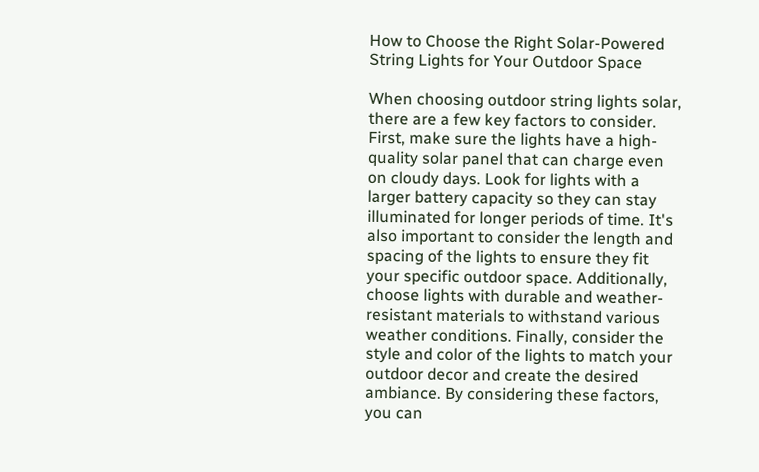How to Choose the Right Solar-Powered String Lights for Your Outdoor Space

When choosing outdoor string lights solar, there are a few key factors to consider. First, make sure the lights have a high-quality solar panel that can charge even on cloudy days. Look for lights with a larger battery capacity so they can stay illuminated for longer periods of time. It's also important to consider the length and spacing of the lights to ensure they fit your specific outdoor space. Additionally, choose lights with durable and weather-resistant materials to withstand various weather conditions. Finally, consider the style and color of the lights to match your outdoor decor and create the desired ambiance. By considering these factors, you can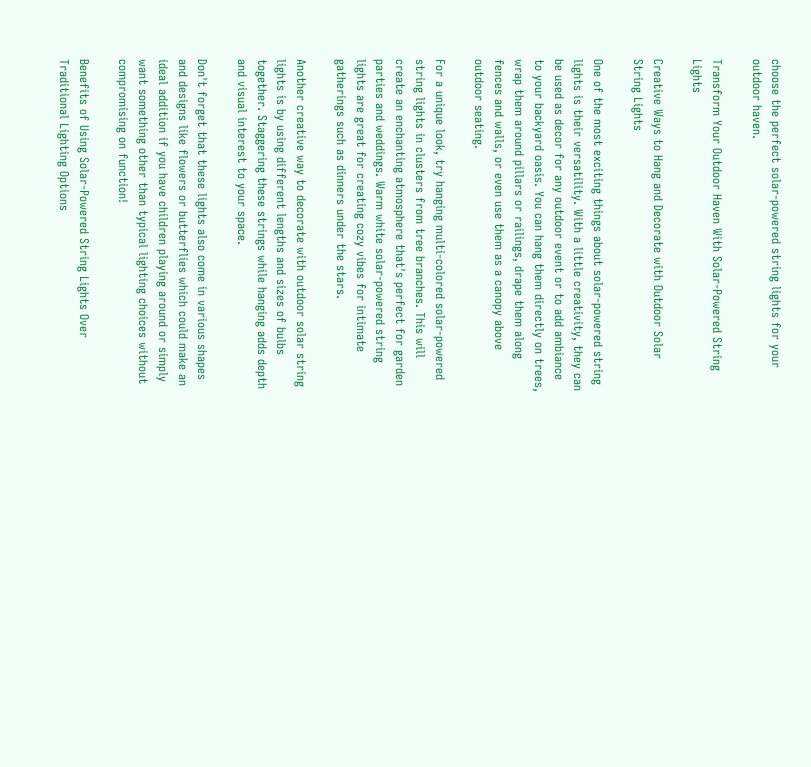choose the perfect solar-powered string lights for your outdoor haven.

Transform Your Outdoor Haven With Solar-Powered String Lights

Creative Ways to Hang and Decorate with Outdoor Solar String Lights

One of the most exciting things about solar-powered string lights is their versatility. With a little creativity, they can be used as decor for any outdoor event or to add ambiance to your backyard oasis. You can hang them directly on trees, wrap them around pillars or railings, drape them along fences and walls, or even use them as a canopy above outdoor seating.

For a unique look, try hanging multi-colored solar-powered string lights in clusters from tree branches. This will create an enchanting atmosphere that's perfect for garden parties and weddings. Warm white solar-powered string lights are great for creating cozy vibes for intimate gatherings such as dinners under the stars.

Another creative way to decorate with outdoor solar string lights is by using different lengths and sizes of bulbs together. Staggering these strings while hanging adds depth and visual interest to your space.

Don't forget that these lights also come in various shapes and designs like flowers or butterflies which could make an ideal addition if you have children playing around or simply want something other than typical lighting choices without compromising on function!

Benefits of Using Solar-Powered String Lights Over Traditional Lighting Options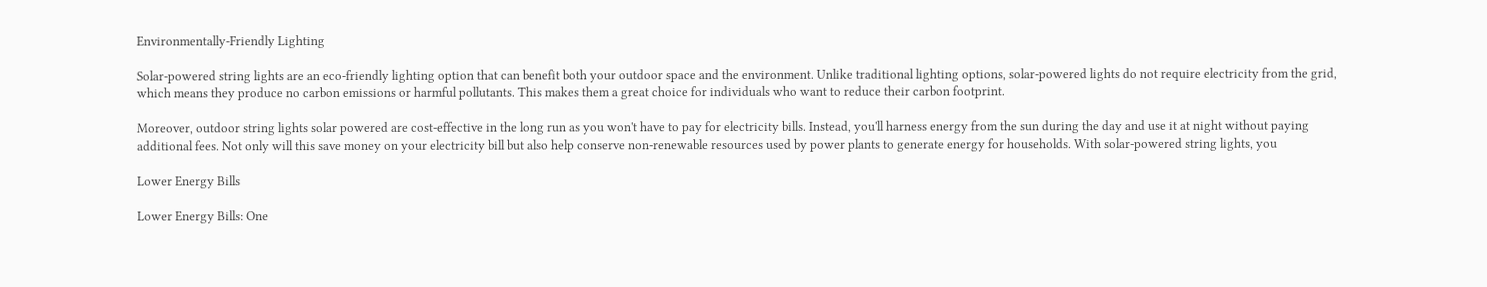Environmentally-Friendly Lighting

Solar-powered string lights are an eco-friendly lighting option that can benefit both your outdoor space and the environment. Unlike traditional lighting options, solar-powered lights do not require electricity from the grid, which means they produce no carbon emissions or harmful pollutants. This makes them a great choice for individuals who want to reduce their carbon footprint.

Moreover, outdoor string lights solar powered are cost-effective in the long run as you won't have to pay for electricity bills. Instead, you'll harness energy from the sun during the day and use it at night without paying additional fees. Not only will this save money on your electricity bill but also help conserve non-renewable resources used by power plants to generate energy for households. With solar-powered string lights, you

Lower Energy Bills

Lower Energy Bills: One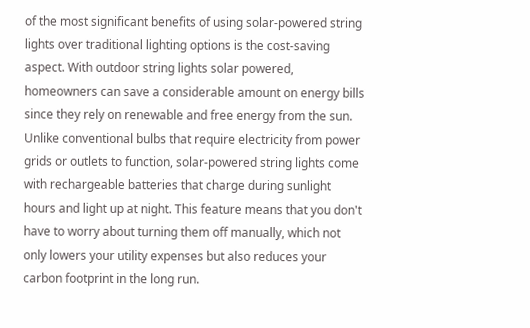of the most significant benefits of using solar-powered string lights over traditional lighting options is the cost-saving aspect. With outdoor string lights solar powered, homeowners can save a considerable amount on energy bills since they rely on renewable and free energy from the sun. Unlike conventional bulbs that require electricity from power grids or outlets to function, solar-powered string lights come with rechargeable batteries that charge during sunlight hours and light up at night. This feature means that you don't have to worry about turning them off manually, which not only lowers your utility expenses but also reduces your carbon footprint in the long run.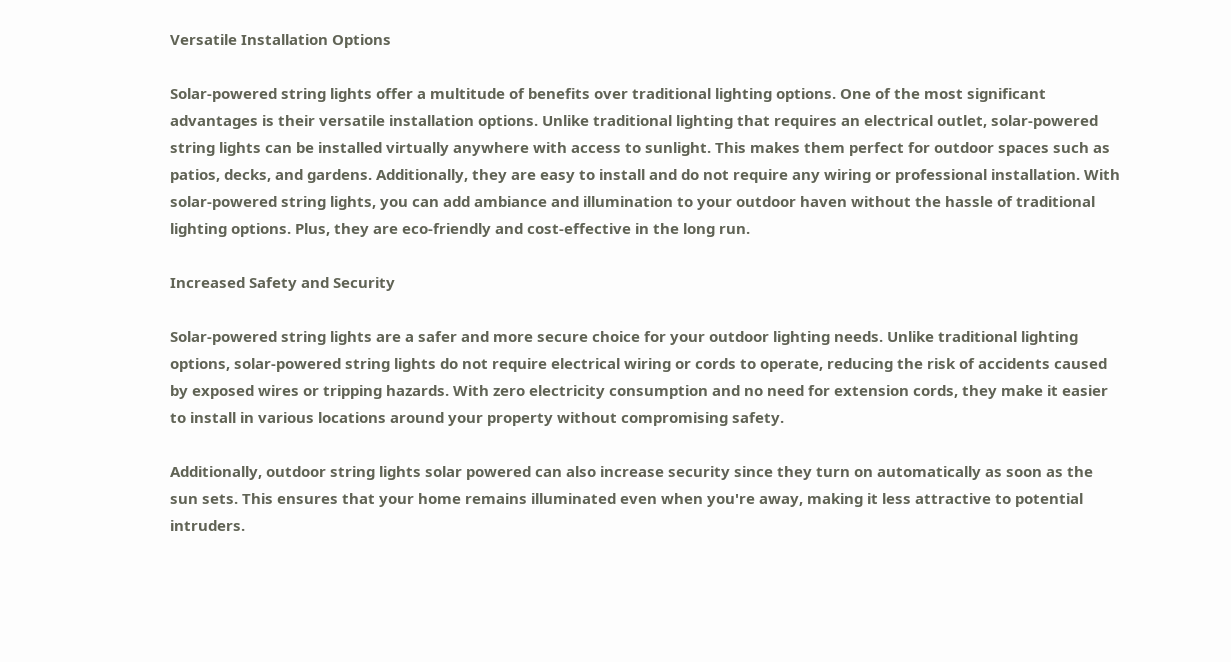Versatile Installation Options

Solar-powered string lights offer a multitude of benefits over traditional lighting options. One of the most significant advantages is their versatile installation options. Unlike traditional lighting that requires an electrical outlet, solar-powered string lights can be installed virtually anywhere with access to sunlight. This makes them perfect for outdoor spaces such as patios, decks, and gardens. Additionally, they are easy to install and do not require any wiring or professional installation. With solar-powered string lights, you can add ambiance and illumination to your outdoor haven without the hassle of traditional lighting options. Plus, they are eco-friendly and cost-effective in the long run.

Increased Safety and Security

Solar-powered string lights are a safer and more secure choice for your outdoor lighting needs. Unlike traditional lighting options, solar-powered string lights do not require electrical wiring or cords to operate, reducing the risk of accidents caused by exposed wires or tripping hazards. With zero electricity consumption and no need for extension cords, they make it easier to install in various locations around your property without compromising safety.

Additionally, outdoor string lights solar powered can also increase security since they turn on automatically as soon as the sun sets. This ensures that your home remains illuminated even when you're away, making it less attractive to potential intruders.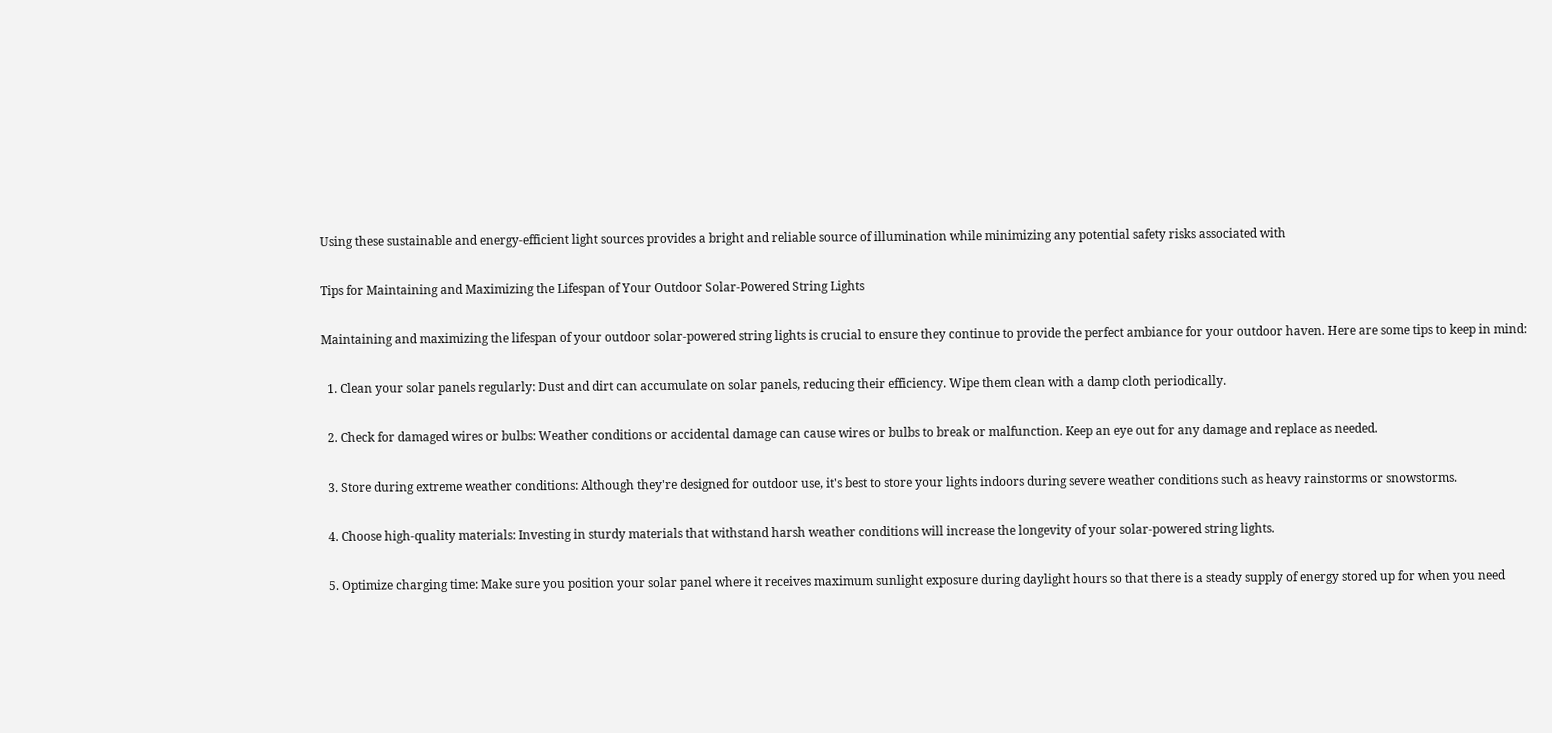Using these sustainable and energy-efficient light sources provides a bright and reliable source of illumination while minimizing any potential safety risks associated with

Tips for Maintaining and Maximizing the Lifespan of Your Outdoor Solar-Powered String Lights

Maintaining and maximizing the lifespan of your outdoor solar-powered string lights is crucial to ensure they continue to provide the perfect ambiance for your outdoor haven. Here are some tips to keep in mind:

  1. Clean your solar panels regularly: Dust and dirt can accumulate on solar panels, reducing their efficiency. Wipe them clean with a damp cloth periodically.

  2. Check for damaged wires or bulbs: Weather conditions or accidental damage can cause wires or bulbs to break or malfunction. Keep an eye out for any damage and replace as needed.

  3. Store during extreme weather conditions: Although they're designed for outdoor use, it's best to store your lights indoors during severe weather conditions such as heavy rainstorms or snowstorms.

  4. Choose high-quality materials: Investing in sturdy materials that withstand harsh weather conditions will increase the longevity of your solar-powered string lights.

  5. Optimize charging time: Make sure you position your solar panel where it receives maximum sunlight exposure during daylight hours so that there is a steady supply of energy stored up for when you need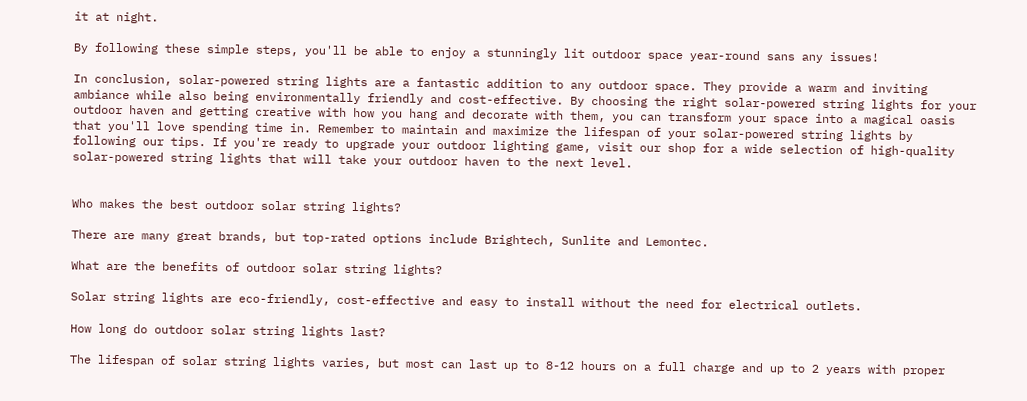it at night.

By following these simple steps, you'll be able to enjoy a stunningly lit outdoor space year-round sans any issues!

In conclusion, solar-powered string lights are a fantastic addition to any outdoor space. They provide a warm and inviting ambiance while also being environmentally friendly and cost-effective. By choosing the right solar-powered string lights for your outdoor haven and getting creative with how you hang and decorate with them, you can transform your space into a magical oasis that you'll love spending time in. Remember to maintain and maximize the lifespan of your solar-powered string lights by following our tips. If you're ready to upgrade your outdoor lighting game, visit our shop for a wide selection of high-quality solar-powered string lights that will take your outdoor haven to the next level.


Who makes the best outdoor solar string lights?

There are many great brands, but top-rated options include Brightech, Sunlite and Lemontec.

What are the benefits of outdoor solar string lights?

Solar string lights are eco-friendly, cost-effective and easy to install without the need for electrical outlets.

How long do outdoor solar string lights last?

The lifespan of solar string lights varies, but most can last up to 8-12 hours on a full charge and up to 2 years with proper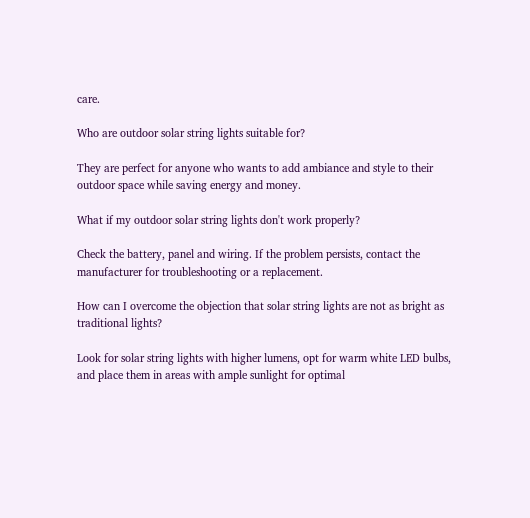care.

Who are outdoor solar string lights suitable for?

They are perfect for anyone who wants to add ambiance and style to their outdoor space while saving energy and money.

What if my outdoor solar string lights don't work properly?

Check the battery, panel and wiring. If the problem persists, contact the manufacturer for troubleshooting or a replacement.

How can I overcome the objection that solar string lights are not as bright as traditional lights?

Look for solar string lights with higher lumens, opt for warm white LED bulbs, and place them in areas with ample sunlight for optimal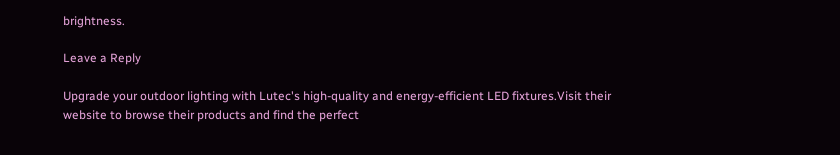brightness.

Leave a Reply

Upgrade your outdoor lighting with Lutec's high-quality and energy-efficient LED fixtures.Visit their website to browse their products and find the perfect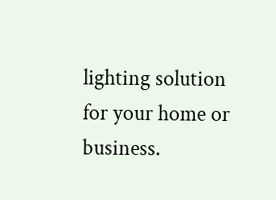lighting solution for your home or business.